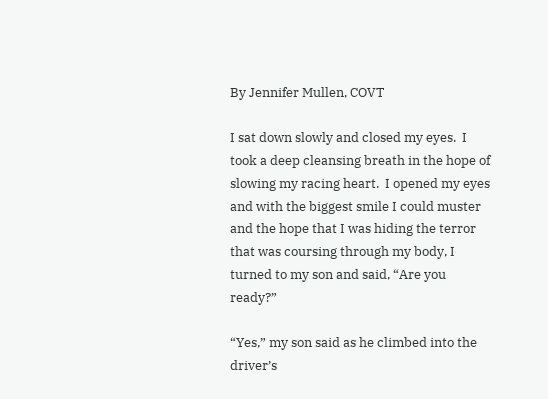By Jennifer Mullen, COVT

I sat down slowly and closed my eyes.  I took a deep cleansing breath in the hope of slowing my racing heart.  I opened my eyes and with the biggest smile I could muster and the hope that I was hiding the terror that was coursing through my body, I turned to my son and said, “Are you ready?”

“Yes,” my son said as he climbed into the driver’s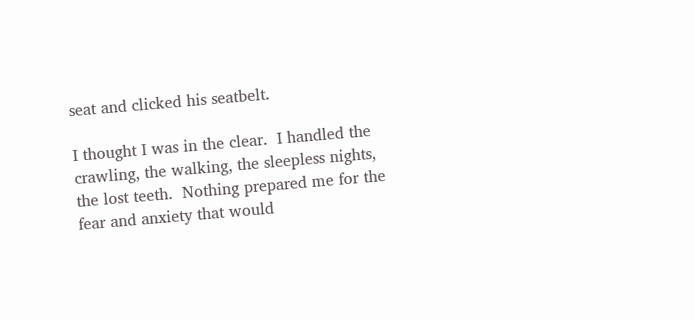seat and clicked his seatbelt.

I thought I was in the clear.  I handled the crawling, the walking, the sleepless nights, the lost teeth.  Nothing prepared me for the fear and anxiety that would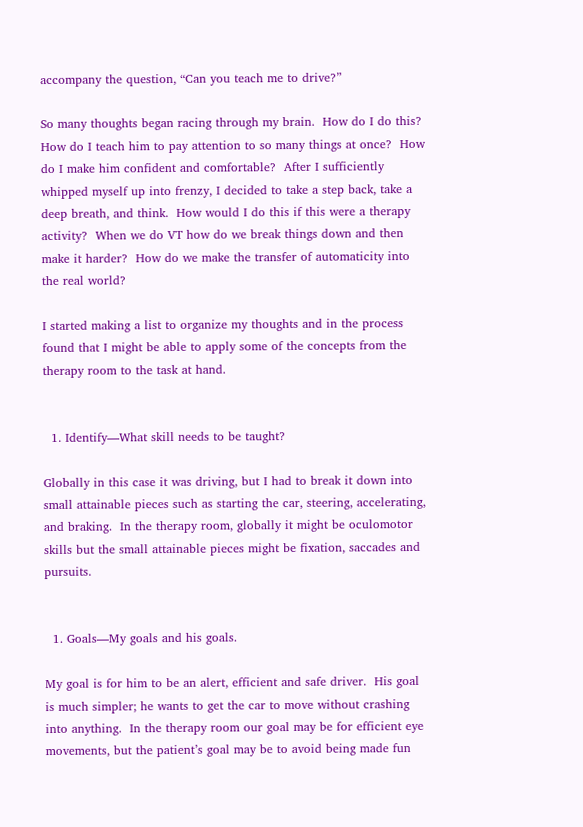accompany the question, “Can you teach me to drive?”

So many thoughts began racing through my brain.  How do I do this?  How do I teach him to pay attention to so many things at once?  How do I make him confident and comfortable?  After I sufficiently whipped myself up into frenzy, I decided to take a step back, take a deep breath, and think.  How would I do this if this were a therapy activity?  When we do VT how do we break things down and then make it harder?  How do we make the transfer of automaticity into the real world?

I started making a list to organize my thoughts and in the process found that I might be able to apply some of the concepts from the therapy room to the task at hand.


  1. Identify—What skill needs to be taught?

Globally in this case it was driving, but I had to break it down into small attainable pieces such as starting the car, steering, accelerating, and braking.  In the therapy room, globally it might be oculomotor skills but the small attainable pieces might be fixation, saccades and pursuits.


  1. Goals—My goals and his goals.

My goal is for him to be an alert, efficient and safe driver.  His goal is much simpler; he wants to get the car to move without crashing into anything.  In the therapy room our goal may be for efficient eye movements, but the patient’s goal may be to avoid being made fun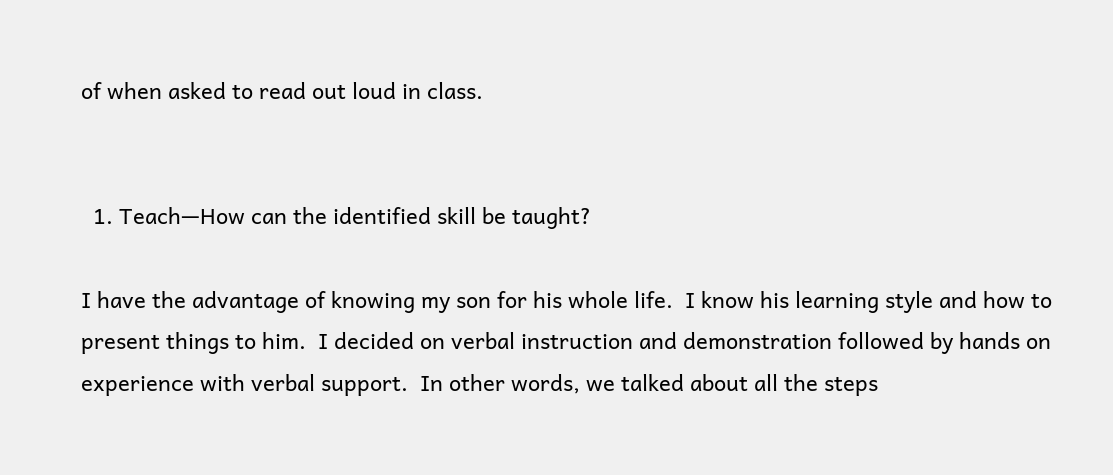of when asked to read out loud in class.


  1. Teach—How can the identified skill be taught?

I have the advantage of knowing my son for his whole life.  I know his learning style and how to present things to him.  I decided on verbal instruction and demonstration followed by hands on experience with verbal support.  In other words, we talked about all the steps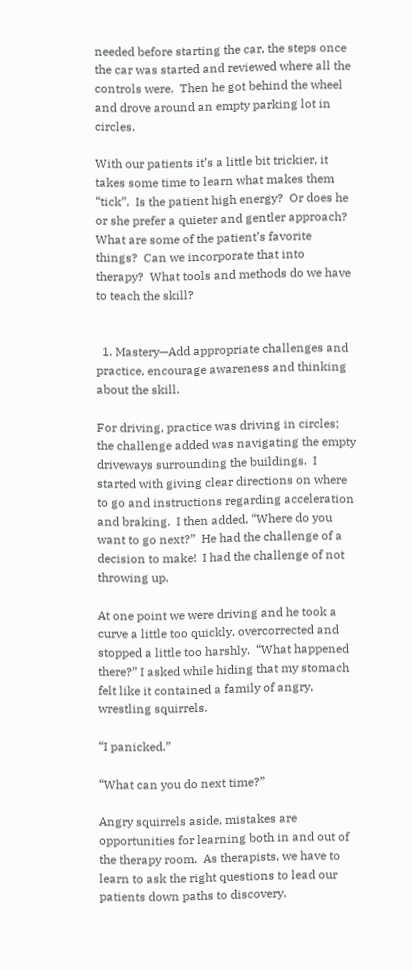needed before starting the car, the steps once the car was started and reviewed where all the controls were.  Then he got behind the wheel and drove around an empty parking lot in circles.

With our patients it’s a little bit trickier, it takes some time to learn what makes them “tick”.  Is the patient high energy?  Or does he or she prefer a quieter and gentler approach?  What are some of the patient’s favorite things?  Can we incorporate that into therapy?  What tools and methods do we have to teach the skill?


  1. Mastery—Add appropriate challenges and practice, encourage awareness and thinking about the skill.

For driving, practice was driving in circles; the challenge added was navigating the empty driveways surrounding the buildings.  I started with giving clear directions on where to go and instructions regarding acceleration and braking.  I then added, “Where do you want to go next?”  He had the challenge of a decision to make!  I had the challenge of not throwing up.

At one point we were driving and he took a curve a little too quickly, overcorrected and stopped a little too harshly.  “What happened there?” I asked while hiding that my stomach felt like it contained a family of angry, wrestling squirrels.

“I panicked.”

“What can you do next time?”

Angry squirrels aside, mistakes are opportunities for learning both in and out of the therapy room.  As therapists, we have to learn to ask the right questions to lead our patients down paths to discovery.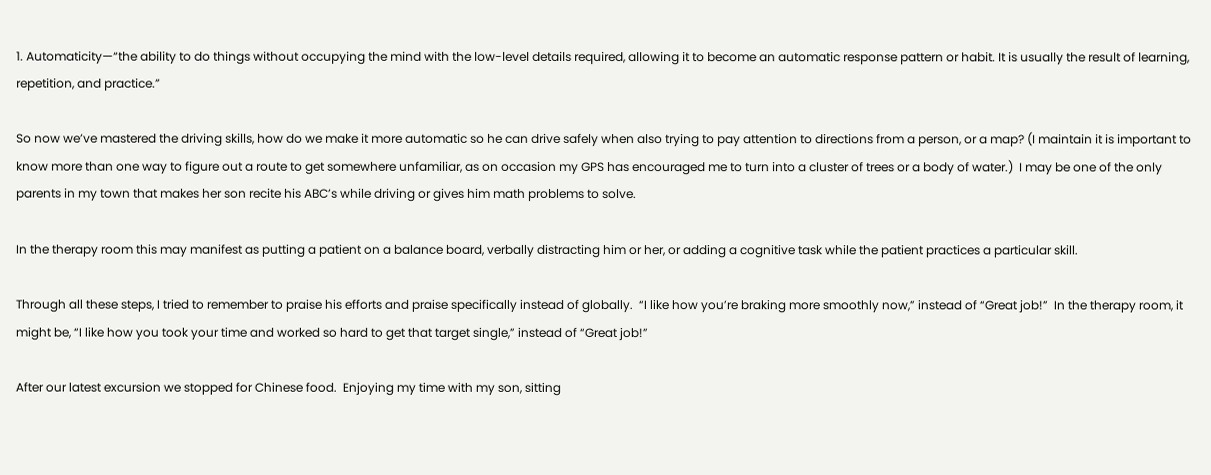1. Automaticity—“the ability to do things without occupying the mind with the low-level details required, allowing it to become an automatic response pattern or habit. It is usually the result of learning, repetition, and practice.”

So now we’ve mastered the driving skills, how do we make it more automatic so he can drive safely when also trying to pay attention to directions from a person, or a map? (I maintain it is important to know more than one way to figure out a route to get somewhere unfamiliar, as on occasion my GPS has encouraged me to turn into a cluster of trees or a body of water.)  I may be one of the only parents in my town that makes her son recite his ABC’s while driving or gives him math problems to solve.

In the therapy room this may manifest as putting a patient on a balance board, verbally distracting him or her, or adding a cognitive task while the patient practices a particular skill.

Through all these steps, I tried to remember to praise his efforts and praise specifically instead of globally.  “I like how you’re braking more smoothly now,” instead of “Great job!”  In the therapy room, it might be, “I like how you took your time and worked so hard to get that target single,” instead of “Great job!”

After our latest excursion we stopped for Chinese food.  Enjoying my time with my son, sitting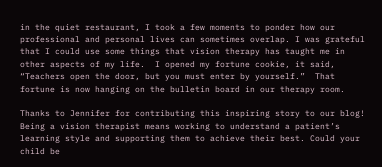in the quiet restaurant, I took a few moments to ponder how our professional and personal lives can sometimes overlap. I was grateful that I could use some things that vision therapy has taught me in other aspects of my life.  I opened my fortune cookie, it said, “Teachers open the door, but you must enter by yourself.”  That fortune is now hanging on the bulletin board in our therapy room.

Thanks to Jennifer for contributing this inspiring story to our blog! Being a vision therapist means working to understand a patient’s learning style and supporting them to achieve their best. Could your child be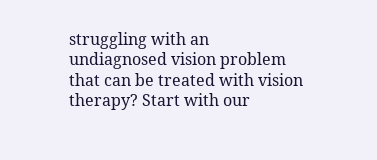struggling with an undiagnosed vision problem that can be treated with vision therapy? Start with our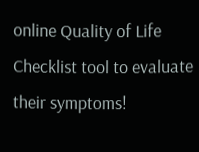online Quality of Life Checklist tool to evaluate their symptoms!